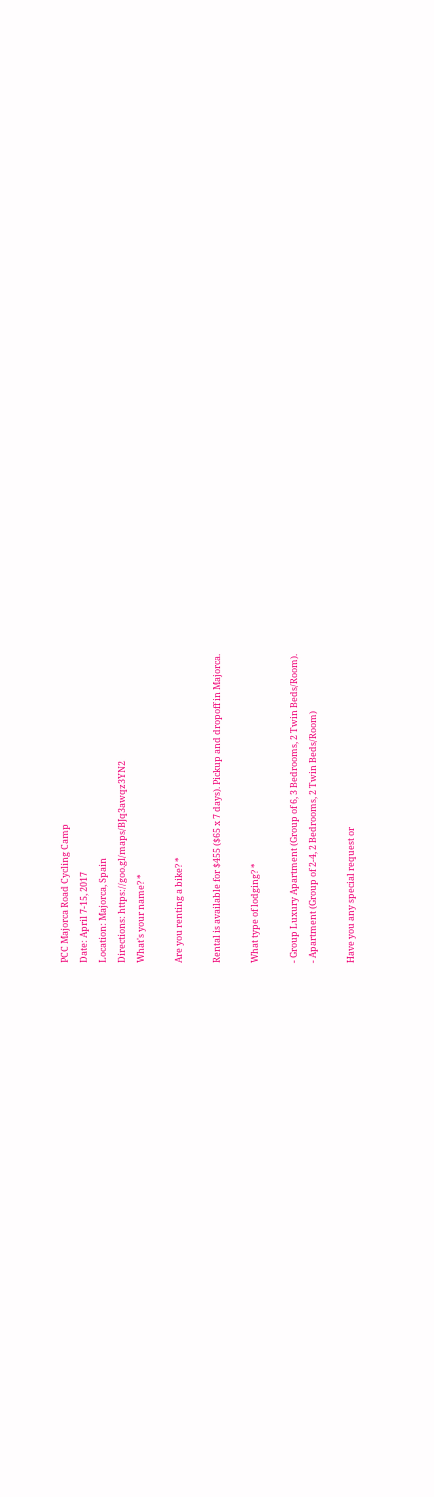PCC Majorca Road Cycling Camp
Date: April 7-15, 2017
Location: Majorca, Spain
Directions: https://goo.gl/maps/BJq3awqz3YN2
What's your name? *

Are you renting a bike? *

Rental is available for $455 ($65 x 7 days). Pickup and dropoff in Majorca.

What type of lodging? *

- Group Luxury Apartment (Group of 6, 3 Bedrooms, 2 Twin Beds/Room).
- Apartment (Group of 2-4, 2 Bedrooms, 2 Twin Beds/Room)

Have you any special request or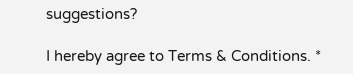suggestions?

I hereby agree to Terms & Conditions. *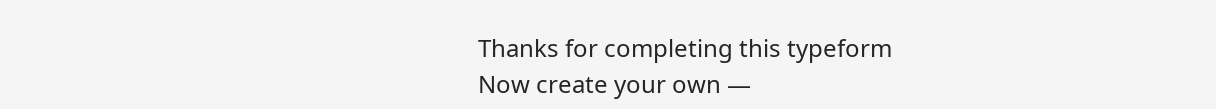Thanks for completing this typeform
Now create your own —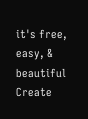it's free, easy, & beautiful
Create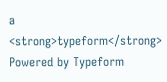a <strong>typeform</strong>
Powered by Typeform